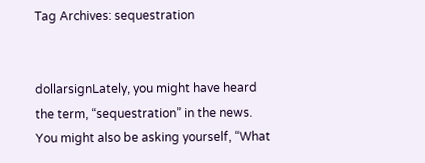Tag Archives: sequestration


dollarsignLately, you might have heard the term, “sequestration” in the news.  You might also be asking yourself, “What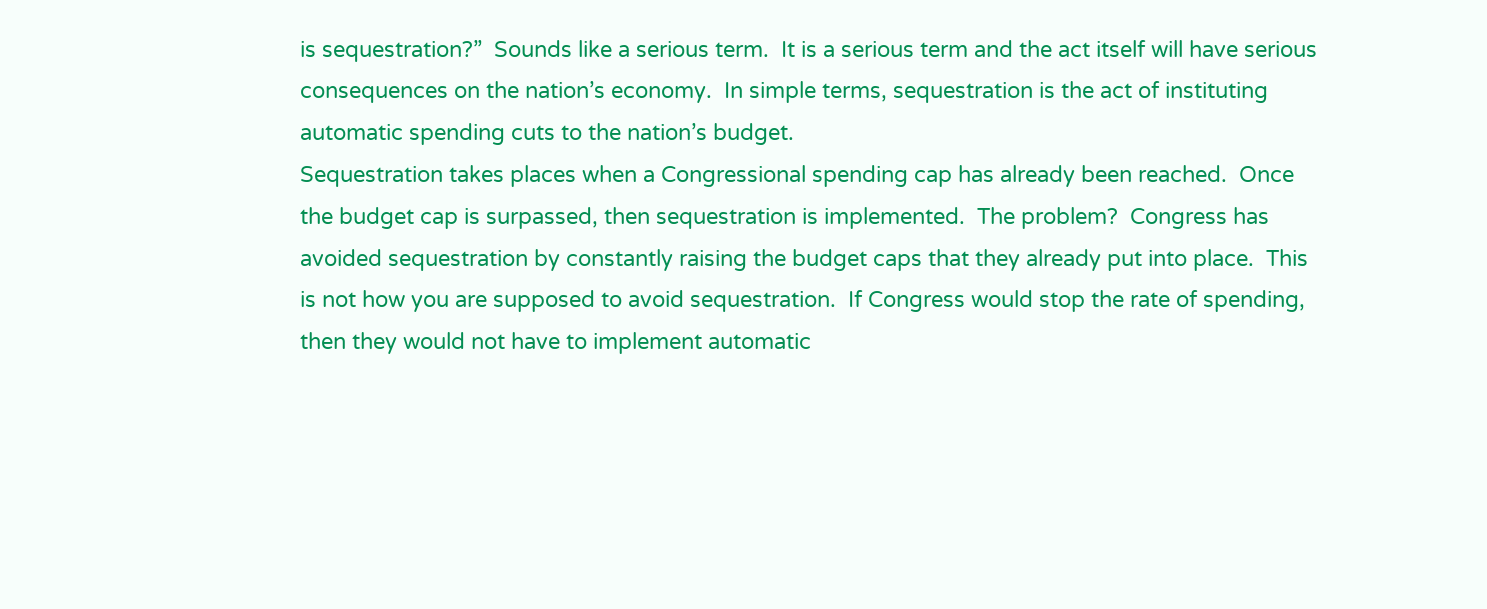is sequestration?”  Sounds like a serious term.  It is a serious term and the act itself will have serious consequences on the nation’s economy.  In simple terms, sequestration is the act of instituting automatic spending cuts to the nation’s budget.
Sequestration takes places when a Congressional spending cap has already been reached.  Once the budget cap is surpassed, then sequestration is implemented.  The problem?  Congress has avoided sequestration by constantly raising the budget caps that they already put into place.  This is not how you are supposed to avoid sequestration.  If Congress would stop the rate of spending, then they would not have to implement automatic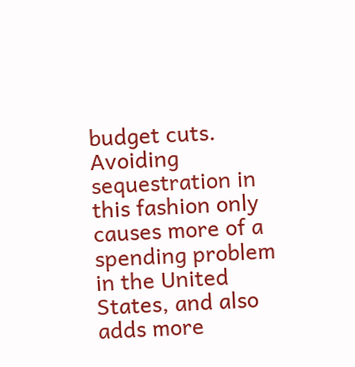budget cuts. Avoiding sequestration in this fashion only causes more of a spending problem in the United States, and also adds more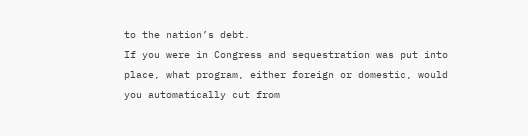to the nation’s debt.
If you were in Congress and sequestration was put into place, what program, either foreign or domestic, would you automatically cut from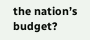the nation’s budget?